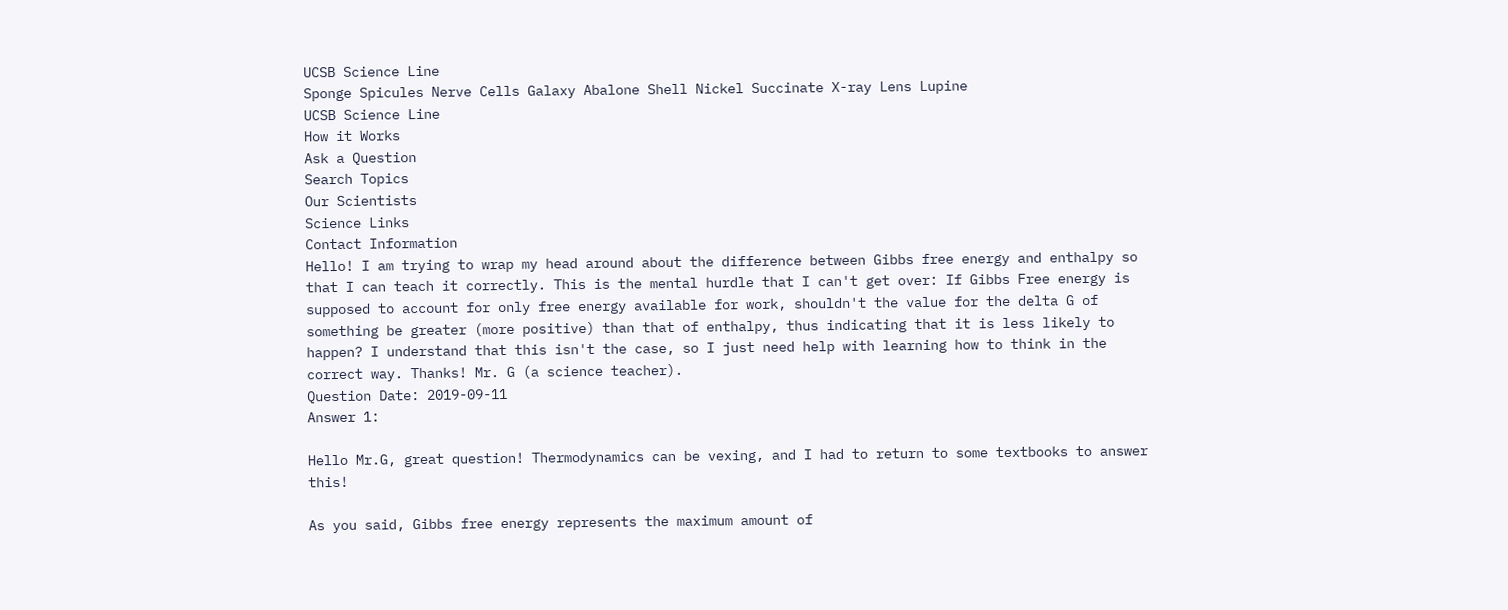UCSB Science Line
Sponge Spicules Nerve Cells Galaxy Abalone Shell Nickel Succinate X-ray Lens Lupine
UCSB Science Line
How it Works
Ask a Question
Search Topics
Our Scientists
Science Links
Contact Information
Hello! I am trying to wrap my head around about the difference between Gibbs free energy and enthalpy so that I can teach it correctly. This is the mental hurdle that I can't get over: If Gibbs Free energy is supposed to account for only free energy available for work, shouldn't the value for the delta G of something be greater (more positive) than that of enthalpy, thus indicating that it is less likely to happen? I understand that this isn't the case, so I just need help with learning how to think in the correct way. Thanks! Mr. G (a science teacher).
Question Date: 2019-09-11
Answer 1:

Hello Mr.G, great question! Thermodynamics can be vexing, and I had to return to some textbooks to answer this!

As you said, Gibbs free energy represents the maximum amount of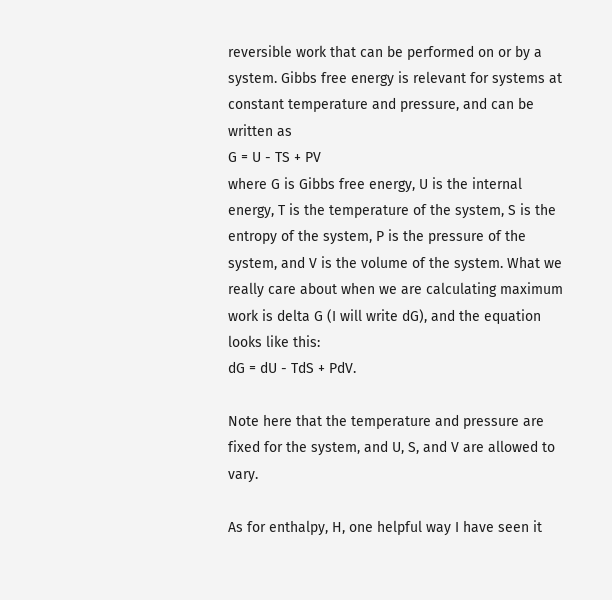reversible work that can be performed on or by a system. Gibbs free energy is relevant for systems at constant temperature and pressure, and can be written as
G = U - TS + PV
where G is Gibbs free energy, U is the internal energy, T is the temperature of the system, S is the entropy of the system, P is the pressure of the system, and V is the volume of the system. What we really care about when we are calculating maximum work is delta G (I will write dG), and the equation looks like this:
dG = dU - TdS + PdV.

Note here that the temperature and pressure are fixed for the system, and U, S, and V are allowed to vary.

As for enthalpy, H, one helpful way I have seen it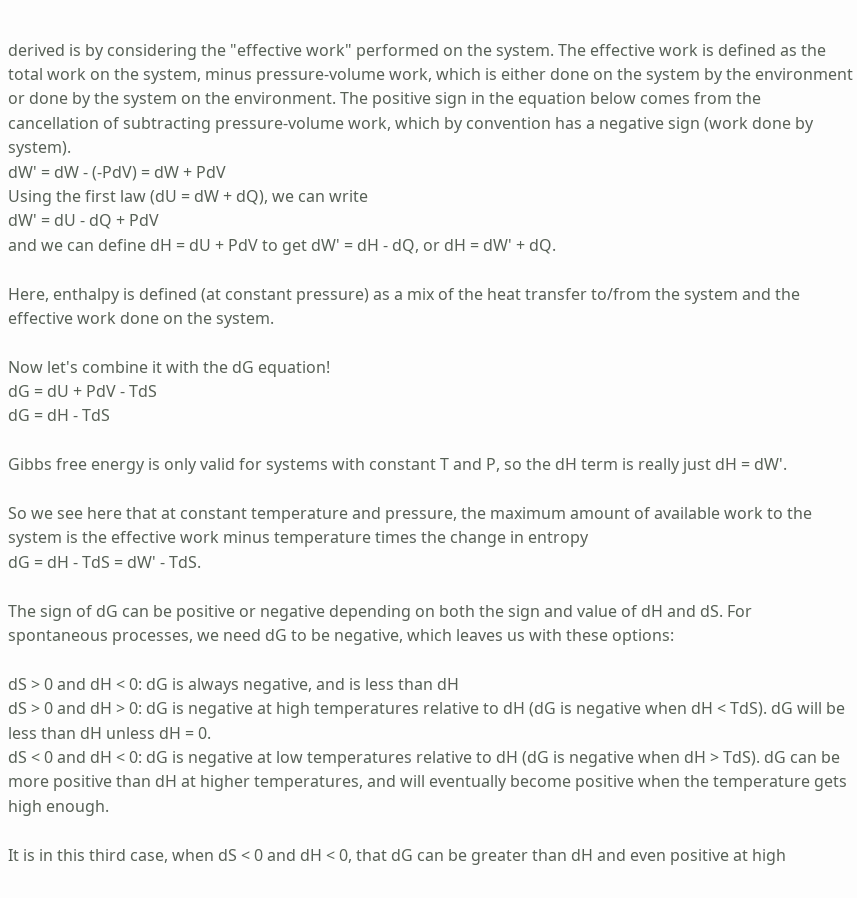derived is by considering the "effective work" performed on the system. The effective work is defined as the total work on the system, minus pressure-volume work, which is either done on the system by the environment or done by the system on the environment. The positive sign in the equation below comes from the cancellation of subtracting pressure-volume work, which by convention has a negative sign (work done by system).
dW' = dW - (-PdV) = dW + PdV
Using the first law (dU = dW + dQ), we can write
dW' = dU - dQ + PdV
and we can define dH = dU + PdV to get dW' = dH - dQ, or dH = dW' + dQ.

Here, enthalpy is defined (at constant pressure) as a mix of the heat transfer to/from the system and the effective work done on the system.

Now let's combine it with the dG equation!
dG = dU + PdV - TdS
dG = dH - TdS

Gibbs free energy is only valid for systems with constant T and P, so the dH term is really just dH = dW'.

So we see here that at constant temperature and pressure, the maximum amount of available work to the system is the effective work minus temperature times the change in entropy
dG = dH - TdS = dW' - TdS.

The sign of dG can be positive or negative depending on both the sign and value of dH and dS. For spontaneous processes, we need dG to be negative, which leaves us with these options:

dS > 0 and dH < 0: dG is always negative, and is less than dH
dS > 0 and dH > 0: dG is negative at high temperatures relative to dH (dG is negative when dH < TdS). dG will be less than dH unless dH = 0.
dS < 0 and dH < 0: dG is negative at low temperatures relative to dH (dG is negative when dH > TdS). dG can be more positive than dH at higher temperatures, and will eventually become positive when the temperature gets high enough.

It is in this third case, when dS < 0 and dH < 0, that dG can be greater than dH and even positive at high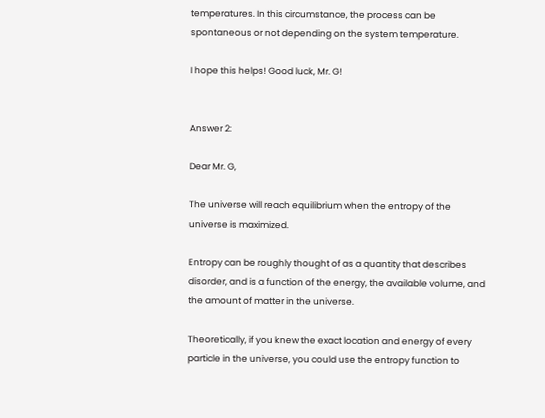temperatures. In this circumstance, the process can be spontaneous or not depending on the system temperature.

I hope this helps! Good luck, Mr. G!


Answer 2:

Dear Mr. G,

The universe will reach equilibrium when the entropy of the universe is maximized.

Entropy can be roughly thought of as a quantity that describes disorder, and is a function of the energy, the available volume, and the amount of matter in the universe.

Theoretically, if you knew the exact location and energy of every particle in the universe, you could use the entropy function to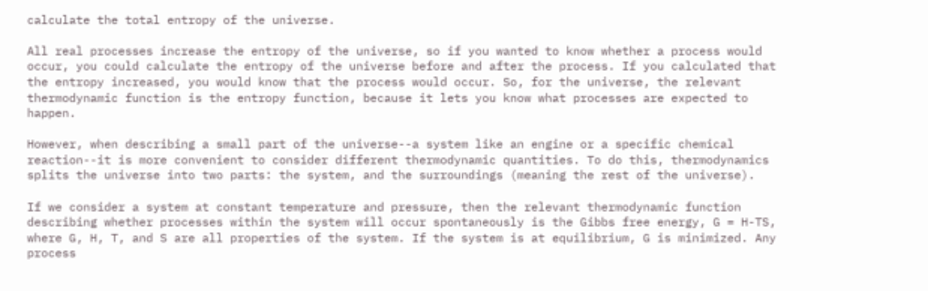calculate the total entropy of the universe.

All real processes increase the entropy of the universe, so if you wanted to know whether a process would occur, you could calculate the entropy of the universe before and after the process. If you calculated that the entropy increased, you would know that the process would occur. So, for the universe, the relevant thermodynamic function is the entropy function, because it lets you know what processes are expected to happen.

However, when describing a small part of the universe--a system like an engine or a specific chemical reaction--it is more convenient to consider different thermodynamic quantities. To do this, thermodynamics splits the universe into two parts: the system, and the surroundings (meaning the rest of the universe).

If we consider a system at constant temperature and pressure, then the relevant thermodynamic function describing whether processes within the system will occur spontaneously is the Gibbs free energy, G = H-TS, where G, H, T, and S are all properties of the system. If the system is at equilibrium, G is minimized. Any process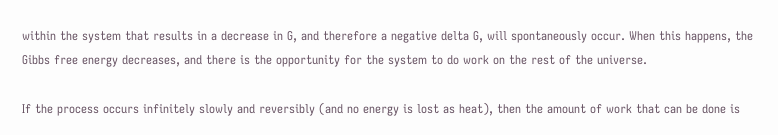within the system that results in a decrease in G, and therefore a negative delta G, will spontaneously occur. When this happens, the Gibbs free energy decreases, and there is the opportunity for the system to do work on the rest of the universe.

If the process occurs infinitely slowly and reversibly (and no energy is lost as heat), then the amount of work that can be done is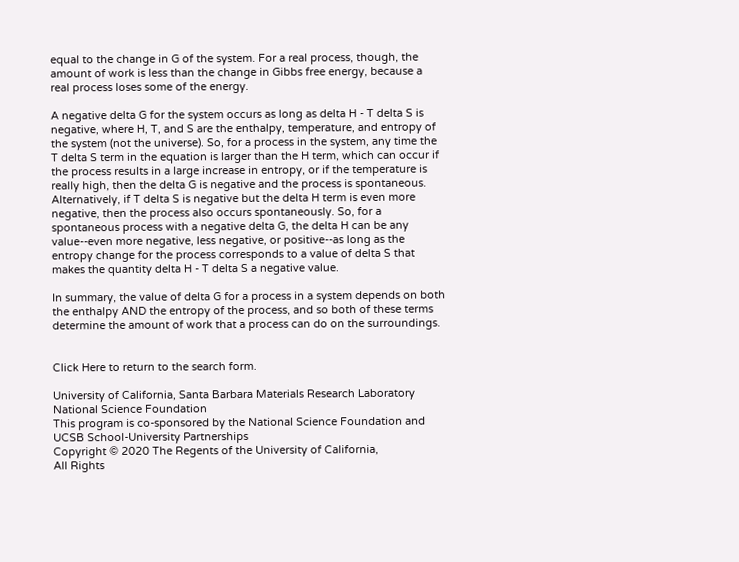equal to the change in G of the system. For a real process, though, the amount of work is less than the change in Gibbs free energy, because a real process loses some of the energy.

A negative delta G for the system occurs as long as delta H - T delta S is negative, where H, T, and S are the enthalpy, temperature, and entropy of the system (not the universe). So, for a process in the system, any time the T delta S term in the equation is larger than the H term, which can occur if the process results in a large increase in entropy, or if the temperature is really high, then the delta G is negative and the process is spontaneous. Alternatively, if T delta S is negative but the delta H term is even more negative, then the process also occurs spontaneously. So, for a spontaneous process with a negative delta G, the delta H can be any value--even more negative, less negative, or positive--as long as the entropy change for the process corresponds to a value of delta S that makes the quantity delta H - T delta S a negative value.

In summary, the value of delta G for a process in a system depends on both the enthalpy AND the entropy of the process, and so both of these terms determine the amount of work that a process can do on the surroundings.


Click Here to return to the search form.

University of California, Santa Barbara Materials Research Laboratory National Science Foundation
This program is co-sponsored by the National Science Foundation and UCSB School-University Partnerships
Copyright © 2020 The Regents of the University of California,
All Rights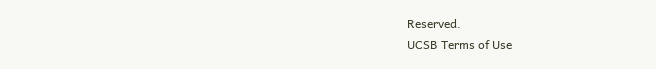Reserved.
UCSB Terms of Use